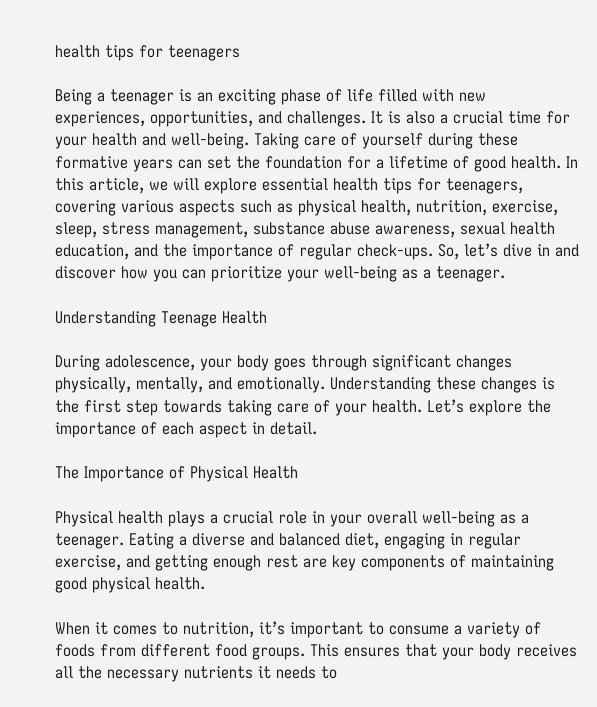health tips for teenagers

Being a teenager is an exciting phase of life filled with new experiences, opportunities, and challenges. It is also a crucial time for your health and well-being. Taking care of yourself during these formative years can set the foundation for a lifetime of good health. In this article, we will explore essential health tips for teenagers, covering various aspects such as physical health, nutrition, exercise, sleep, stress management, substance abuse awareness, sexual health education, and the importance of regular check-ups. So, let’s dive in and discover how you can prioritize your well-being as a teenager.

Understanding Teenage Health

During adolescence, your body goes through significant changes physically, mentally, and emotionally. Understanding these changes is the first step towards taking care of your health. Let’s explore the importance of each aspect in detail.

The Importance of Physical Health

Physical health plays a crucial role in your overall well-being as a teenager. Eating a diverse and balanced diet, engaging in regular exercise, and getting enough rest are key components of maintaining good physical health.

When it comes to nutrition, it’s important to consume a variety of foods from different food groups. This ensures that your body receives all the necessary nutrients it needs to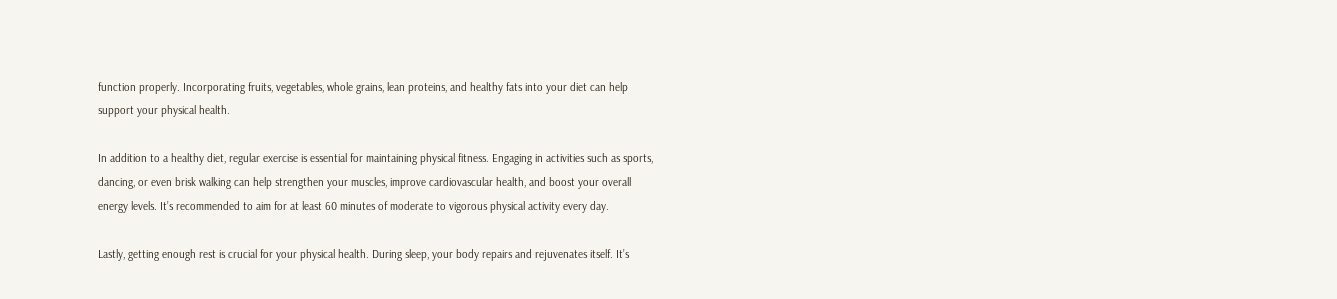function properly. Incorporating fruits, vegetables, whole grains, lean proteins, and healthy fats into your diet can help support your physical health.

In addition to a healthy diet, regular exercise is essential for maintaining physical fitness. Engaging in activities such as sports, dancing, or even brisk walking can help strengthen your muscles, improve cardiovascular health, and boost your overall energy levels. It’s recommended to aim for at least 60 minutes of moderate to vigorous physical activity every day.

Lastly, getting enough rest is crucial for your physical health. During sleep, your body repairs and rejuvenates itself. It’s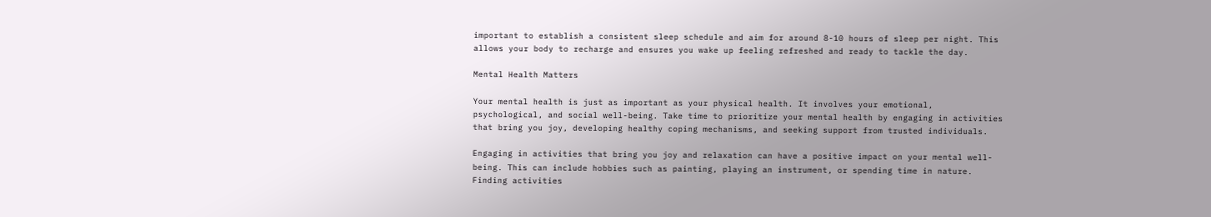important to establish a consistent sleep schedule and aim for around 8-10 hours of sleep per night. This allows your body to recharge and ensures you wake up feeling refreshed and ready to tackle the day.

Mental Health Matters

Your mental health is just as important as your physical health. It involves your emotional, psychological, and social well-being. Take time to prioritize your mental health by engaging in activities that bring you joy, developing healthy coping mechanisms, and seeking support from trusted individuals.

Engaging in activities that bring you joy and relaxation can have a positive impact on your mental well-being. This can include hobbies such as painting, playing an instrument, or spending time in nature. Finding activities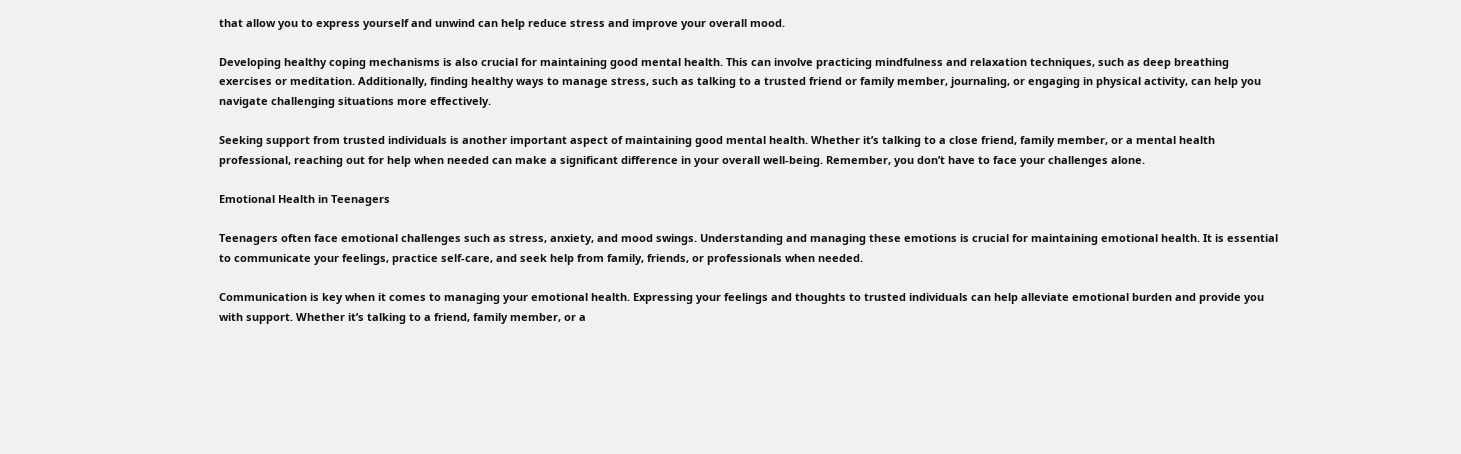that allow you to express yourself and unwind can help reduce stress and improve your overall mood.

Developing healthy coping mechanisms is also crucial for maintaining good mental health. This can involve practicing mindfulness and relaxation techniques, such as deep breathing exercises or meditation. Additionally, finding healthy ways to manage stress, such as talking to a trusted friend or family member, journaling, or engaging in physical activity, can help you navigate challenging situations more effectively.

Seeking support from trusted individuals is another important aspect of maintaining good mental health. Whether it’s talking to a close friend, family member, or a mental health professional, reaching out for help when needed can make a significant difference in your overall well-being. Remember, you don’t have to face your challenges alone.

Emotional Health in Teenagers

Teenagers often face emotional challenges such as stress, anxiety, and mood swings. Understanding and managing these emotions is crucial for maintaining emotional health. It is essential to communicate your feelings, practice self-care, and seek help from family, friends, or professionals when needed.

Communication is key when it comes to managing your emotional health. Expressing your feelings and thoughts to trusted individuals can help alleviate emotional burden and provide you with support. Whether it’s talking to a friend, family member, or a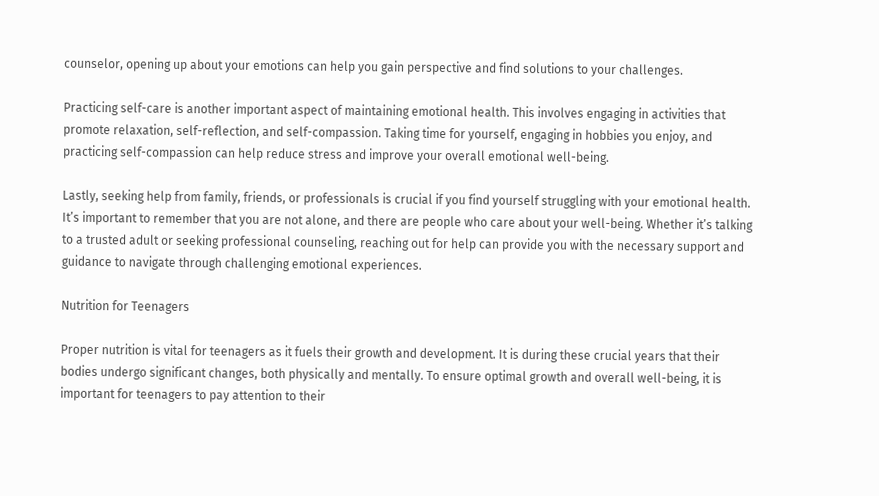counselor, opening up about your emotions can help you gain perspective and find solutions to your challenges.

Practicing self-care is another important aspect of maintaining emotional health. This involves engaging in activities that promote relaxation, self-reflection, and self-compassion. Taking time for yourself, engaging in hobbies you enjoy, and practicing self-compassion can help reduce stress and improve your overall emotional well-being.

Lastly, seeking help from family, friends, or professionals is crucial if you find yourself struggling with your emotional health. It’s important to remember that you are not alone, and there are people who care about your well-being. Whether it’s talking to a trusted adult or seeking professional counseling, reaching out for help can provide you with the necessary support and guidance to navigate through challenging emotional experiences.

Nutrition for Teenagers

Proper nutrition is vital for teenagers as it fuels their growth and development. It is during these crucial years that their bodies undergo significant changes, both physically and mentally. To ensure optimal growth and overall well-being, it is important for teenagers to pay attention to their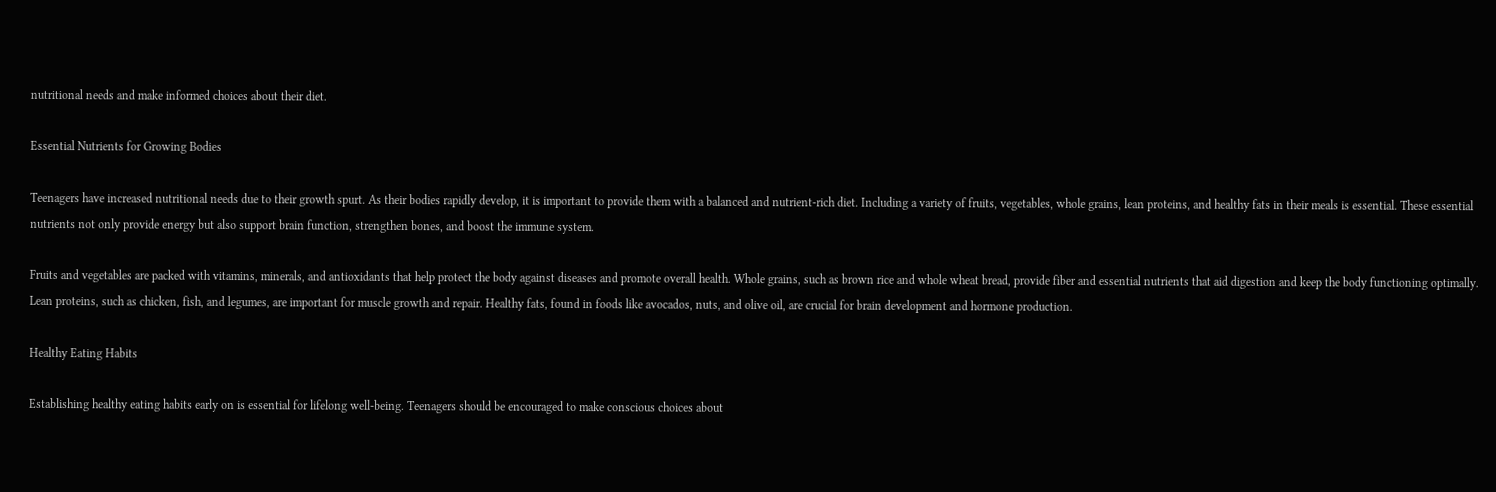nutritional needs and make informed choices about their diet.

Essential Nutrients for Growing Bodies

Teenagers have increased nutritional needs due to their growth spurt. As their bodies rapidly develop, it is important to provide them with a balanced and nutrient-rich diet. Including a variety of fruits, vegetables, whole grains, lean proteins, and healthy fats in their meals is essential. These essential nutrients not only provide energy but also support brain function, strengthen bones, and boost the immune system.

Fruits and vegetables are packed with vitamins, minerals, and antioxidants that help protect the body against diseases and promote overall health. Whole grains, such as brown rice and whole wheat bread, provide fiber and essential nutrients that aid digestion and keep the body functioning optimally. Lean proteins, such as chicken, fish, and legumes, are important for muscle growth and repair. Healthy fats, found in foods like avocados, nuts, and olive oil, are crucial for brain development and hormone production.

Healthy Eating Habits

Establishing healthy eating habits early on is essential for lifelong well-being. Teenagers should be encouraged to make conscious choices about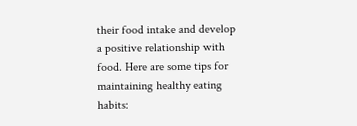their food intake and develop a positive relationship with food. Here are some tips for maintaining healthy eating habits: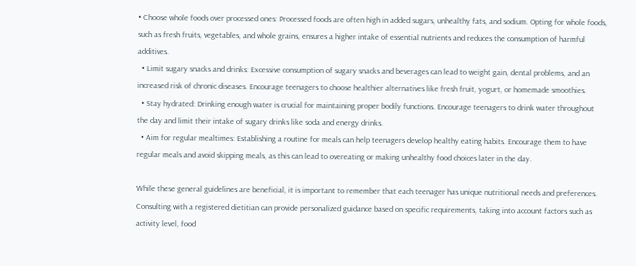• Choose whole foods over processed ones: Processed foods are often high in added sugars, unhealthy fats, and sodium. Opting for whole foods, such as fresh fruits, vegetables, and whole grains, ensures a higher intake of essential nutrients and reduces the consumption of harmful additives.
  • Limit sugary snacks and drinks: Excessive consumption of sugary snacks and beverages can lead to weight gain, dental problems, and an increased risk of chronic diseases. Encourage teenagers to choose healthier alternatives like fresh fruit, yogurt, or homemade smoothies.
  • Stay hydrated: Drinking enough water is crucial for maintaining proper bodily functions. Encourage teenagers to drink water throughout the day and limit their intake of sugary drinks like soda and energy drinks.
  • Aim for regular mealtimes: Establishing a routine for meals can help teenagers develop healthy eating habits. Encourage them to have regular meals and avoid skipping meals, as this can lead to overeating or making unhealthy food choices later in the day.

While these general guidelines are beneficial, it is important to remember that each teenager has unique nutritional needs and preferences. Consulting with a registered dietitian can provide personalized guidance based on specific requirements, taking into account factors such as activity level, food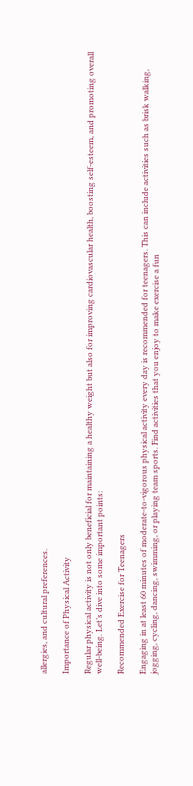allergies, and cultural preferences.

Importance of Physical Activity

Regular physical activity is not only beneficial for maintaining a healthy weight but also for improving cardiovascular health, boosting self-esteem, and promoting overall well-being. Let’s dive into some important points:

Recommended Exercise for Teenagers

Engaging in at least 60 minutes of moderate-to-vigorous physical activity every day is recommended for teenagers. This can include activities such as brisk walking, jogging, cycling, dancing, swimming, or playing team sports. Find activities that you enjoy to make exercise a fun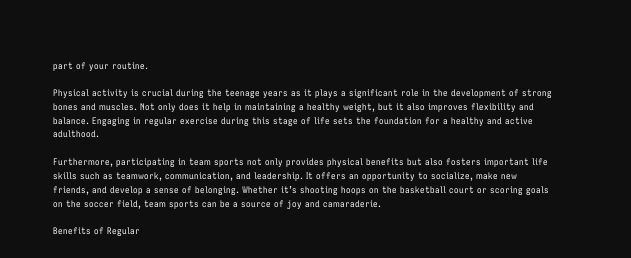part of your routine.

Physical activity is crucial during the teenage years as it plays a significant role in the development of strong bones and muscles. Not only does it help in maintaining a healthy weight, but it also improves flexibility and balance. Engaging in regular exercise during this stage of life sets the foundation for a healthy and active adulthood.

Furthermore, participating in team sports not only provides physical benefits but also fosters important life skills such as teamwork, communication, and leadership. It offers an opportunity to socialize, make new friends, and develop a sense of belonging. Whether it’s shooting hoops on the basketball court or scoring goals on the soccer field, team sports can be a source of joy and camaraderie.

Benefits of Regular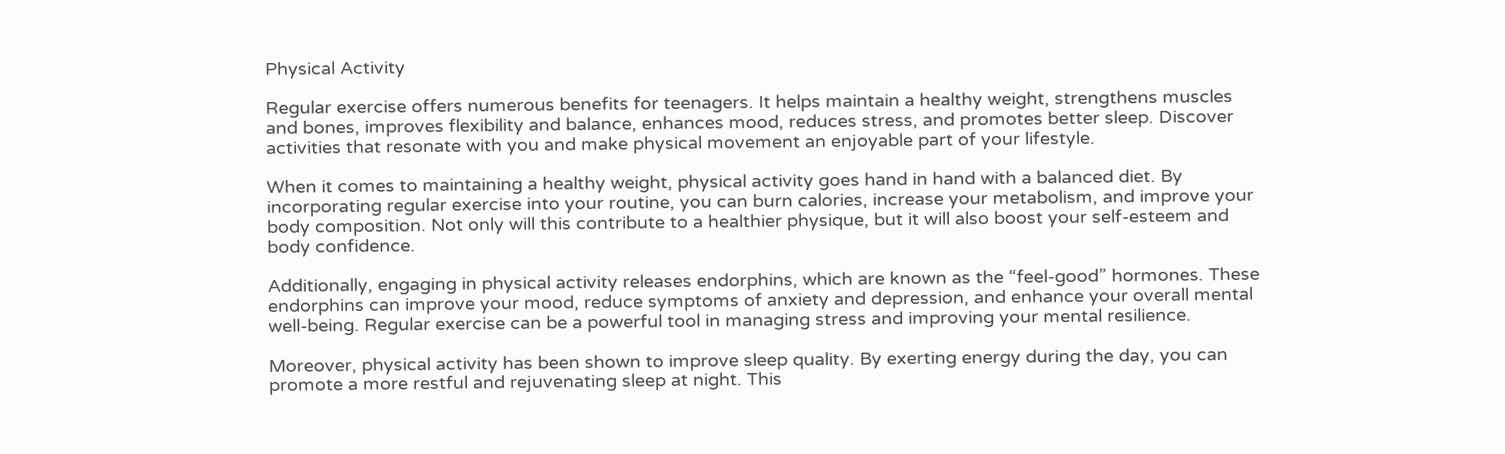Physical Activity

Regular exercise offers numerous benefits for teenagers. It helps maintain a healthy weight, strengthens muscles and bones, improves flexibility and balance, enhances mood, reduces stress, and promotes better sleep. Discover activities that resonate with you and make physical movement an enjoyable part of your lifestyle.

When it comes to maintaining a healthy weight, physical activity goes hand in hand with a balanced diet. By incorporating regular exercise into your routine, you can burn calories, increase your metabolism, and improve your body composition. Not only will this contribute to a healthier physique, but it will also boost your self-esteem and body confidence.

Additionally, engaging in physical activity releases endorphins, which are known as the “feel-good” hormones. These endorphins can improve your mood, reduce symptoms of anxiety and depression, and enhance your overall mental well-being. Regular exercise can be a powerful tool in managing stress and improving your mental resilience.

Moreover, physical activity has been shown to improve sleep quality. By exerting energy during the day, you can promote a more restful and rejuvenating sleep at night. This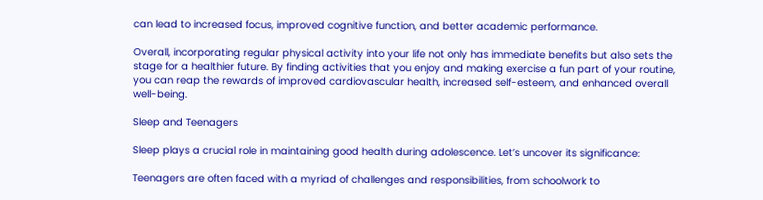can lead to increased focus, improved cognitive function, and better academic performance.

Overall, incorporating regular physical activity into your life not only has immediate benefits but also sets the stage for a healthier future. By finding activities that you enjoy and making exercise a fun part of your routine, you can reap the rewards of improved cardiovascular health, increased self-esteem, and enhanced overall well-being.

Sleep and Teenagers

Sleep plays a crucial role in maintaining good health during adolescence. Let’s uncover its significance:

Teenagers are often faced with a myriad of challenges and responsibilities, from schoolwork to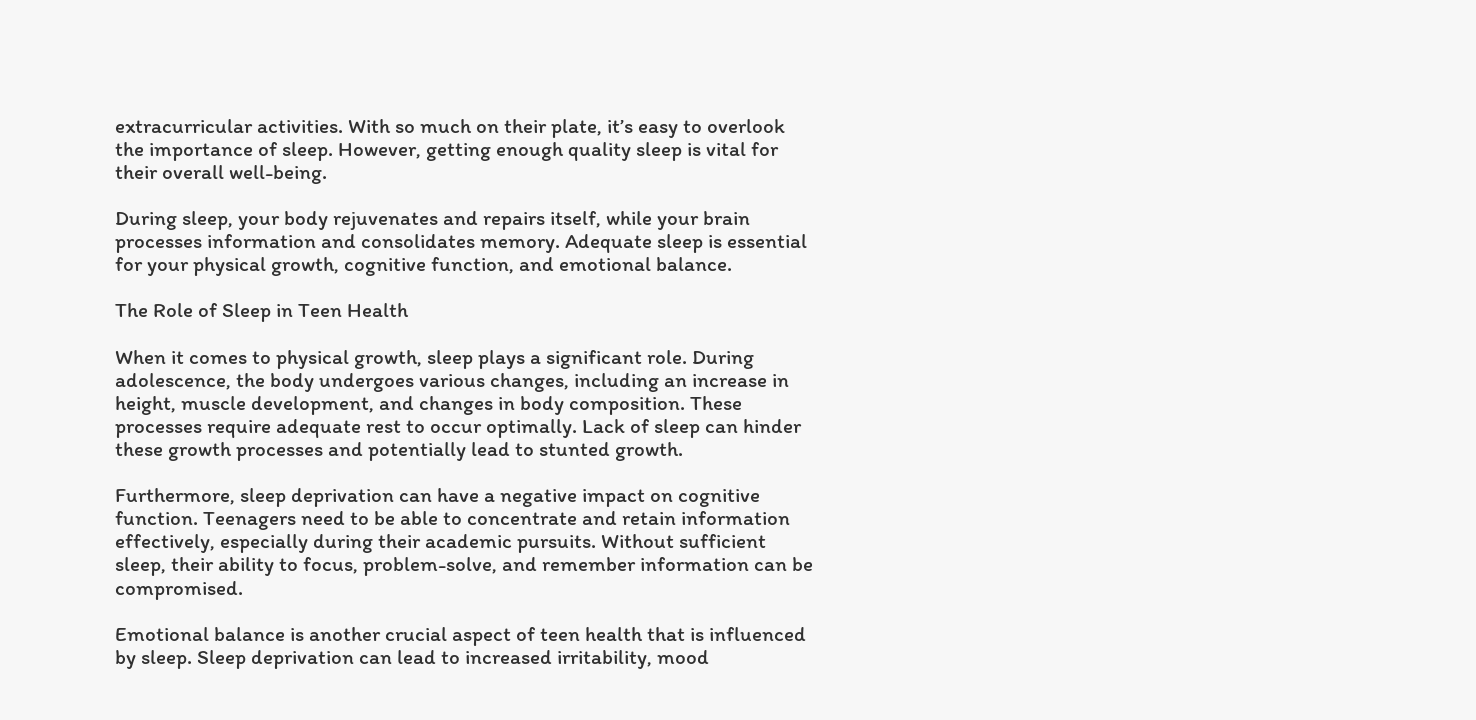extracurricular activities. With so much on their plate, it’s easy to overlook the importance of sleep. However, getting enough quality sleep is vital for their overall well-being.

During sleep, your body rejuvenates and repairs itself, while your brain processes information and consolidates memory. Adequate sleep is essential for your physical growth, cognitive function, and emotional balance.

The Role of Sleep in Teen Health

When it comes to physical growth, sleep plays a significant role. During adolescence, the body undergoes various changes, including an increase in height, muscle development, and changes in body composition. These processes require adequate rest to occur optimally. Lack of sleep can hinder these growth processes and potentially lead to stunted growth.

Furthermore, sleep deprivation can have a negative impact on cognitive function. Teenagers need to be able to concentrate and retain information effectively, especially during their academic pursuits. Without sufficient sleep, their ability to focus, problem-solve, and remember information can be compromised.

Emotional balance is another crucial aspect of teen health that is influenced by sleep. Sleep deprivation can lead to increased irritability, mood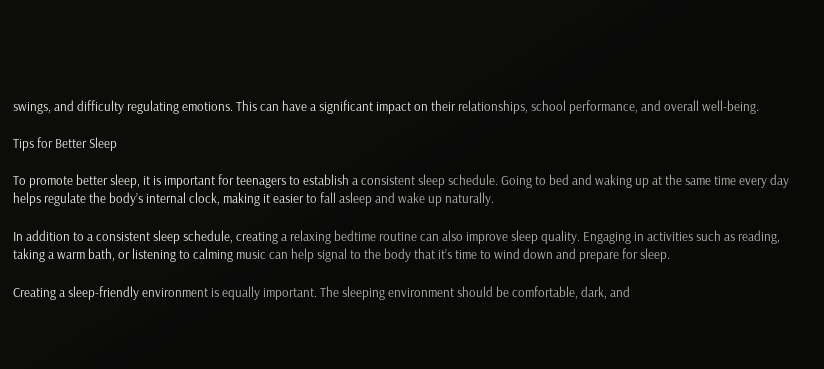swings, and difficulty regulating emotions. This can have a significant impact on their relationships, school performance, and overall well-being.

Tips for Better Sleep

To promote better sleep, it is important for teenagers to establish a consistent sleep schedule. Going to bed and waking up at the same time every day helps regulate the body’s internal clock, making it easier to fall asleep and wake up naturally.

In addition to a consistent sleep schedule, creating a relaxing bedtime routine can also improve sleep quality. Engaging in activities such as reading, taking a warm bath, or listening to calming music can help signal to the body that it’s time to wind down and prepare for sleep.

Creating a sleep-friendly environment is equally important. The sleeping environment should be comfortable, dark, and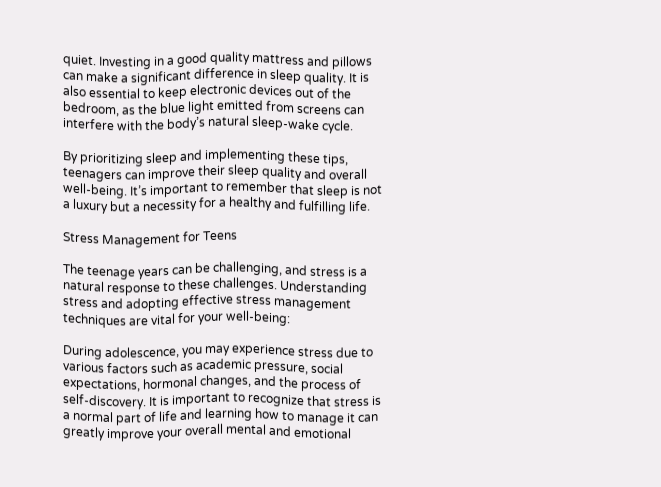quiet. Investing in a good quality mattress and pillows can make a significant difference in sleep quality. It is also essential to keep electronic devices out of the bedroom, as the blue light emitted from screens can interfere with the body’s natural sleep-wake cycle.

By prioritizing sleep and implementing these tips, teenagers can improve their sleep quality and overall well-being. It’s important to remember that sleep is not a luxury but a necessity for a healthy and fulfilling life.

Stress Management for Teens

The teenage years can be challenging, and stress is a natural response to these challenges. Understanding stress and adopting effective stress management techniques are vital for your well-being:

During adolescence, you may experience stress due to various factors such as academic pressure, social expectations, hormonal changes, and the process of self-discovery. It is important to recognize that stress is a normal part of life and learning how to manage it can greatly improve your overall mental and emotional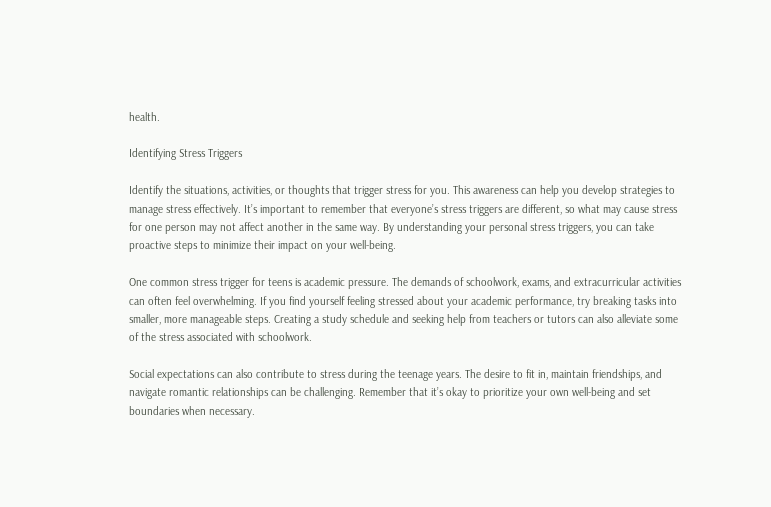health.

Identifying Stress Triggers

Identify the situations, activities, or thoughts that trigger stress for you. This awareness can help you develop strategies to manage stress effectively. It’s important to remember that everyone’s stress triggers are different, so what may cause stress for one person may not affect another in the same way. By understanding your personal stress triggers, you can take proactive steps to minimize their impact on your well-being.

One common stress trigger for teens is academic pressure. The demands of schoolwork, exams, and extracurricular activities can often feel overwhelming. If you find yourself feeling stressed about your academic performance, try breaking tasks into smaller, more manageable steps. Creating a study schedule and seeking help from teachers or tutors can also alleviate some of the stress associated with schoolwork.

Social expectations can also contribute to stress during the teenage years. The desire to fit in, maintain friendships, and navigate romantic relationships can be challenging. Remember that it’s okay to prioritize your own well-being and set boundaries when necessary.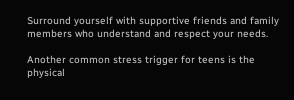Surround yourself with supportive friends and family members who understand and respect your needs.

Another common stress trigger for teens is the physical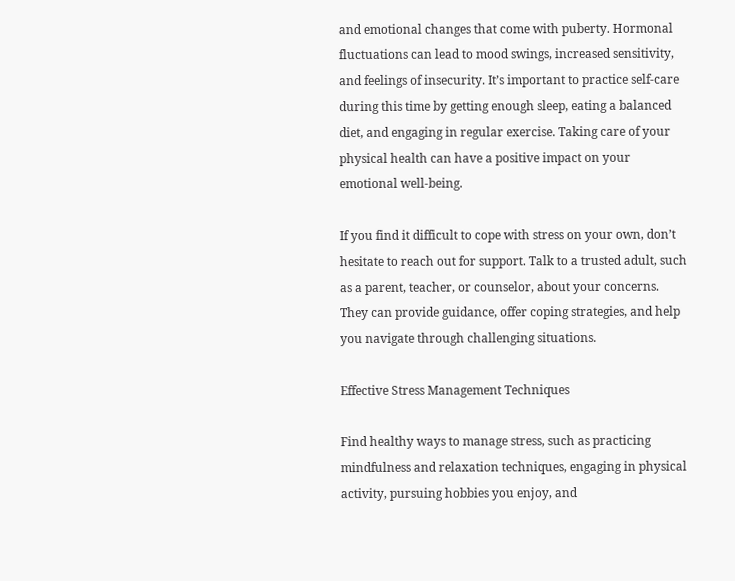and emotional changes that come with puberty. Hormonal fluctuations can lead to mood swings, increased sensitivity, and feelings of insecurity. It’s important to practice self-care during this time by getting enough sleep, eating a balanced diet, and engaging in regular exercise. Taking care of your physical health can have a positive impact on your emotional well-being.

If you find it difficult to cope with stress on your own, don’t hesitate to reach out for support. Talk to a trusted adult, such as a parent, teacher, or counselor, about your concerns. They can provide guidance, offer coping strategies, and help you navigate through challenging situations.

Effective Stress Management Techniques

Find healthy ways to manage stress, such as practicing mindfulness and relaxation techniques, engaging in physical activity, pursuing hobbies you enjoy, and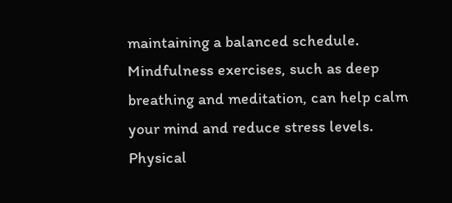maintaining a balanced schedule. Mindfulness exercises, such as deep breathing and meditation, can help calm your mind and reduce stress levels. Physical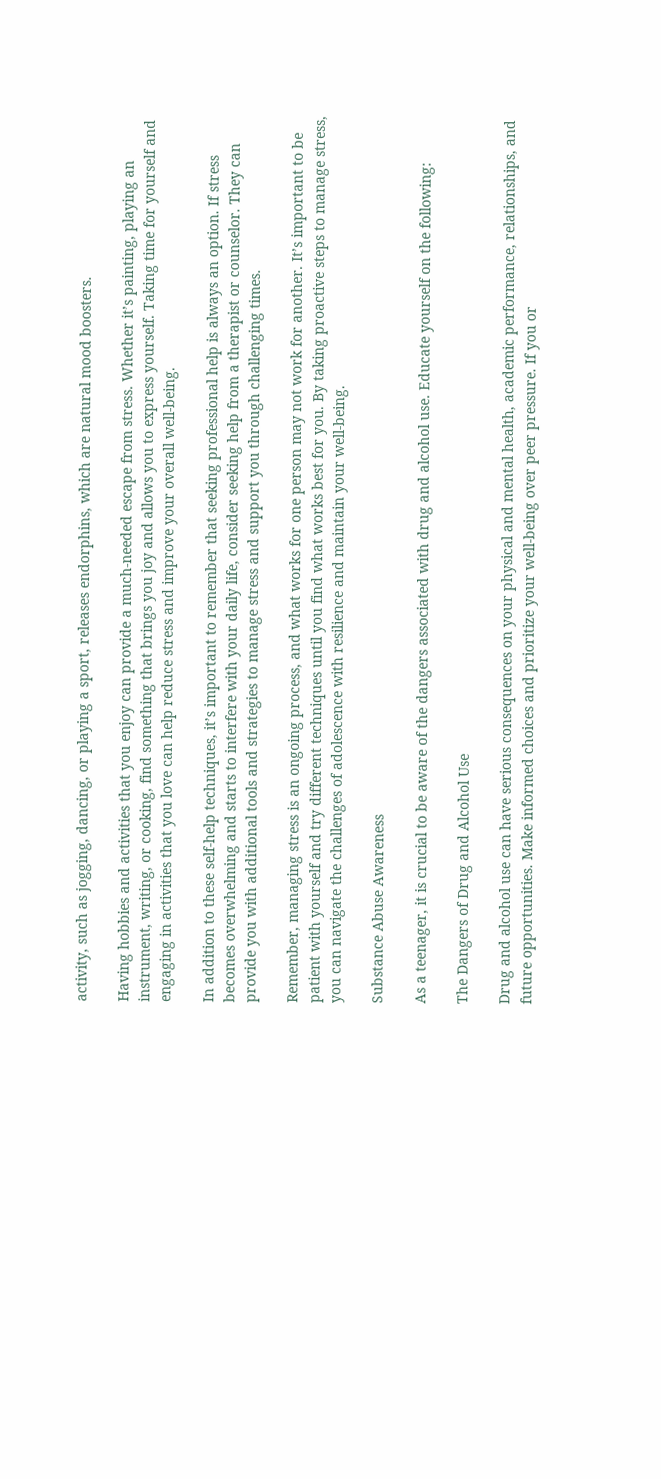activity, such as jogging, dancing, or playing a sport, releases endorphins, which are natural mood boosters.

Having hobbies and activities that you enjoy can provide a much-needed escape from stress. Whether it’s painting, playing an instrument, writing, or cooking, find something that brings you joy and allows you to express yourself. Taking time for yourself and engaging in activities that you love can help reduce stress and improve your overall well-being.

In addition to these self-help techniques, it’s important to remember that seeking professional help is always an option. If stress becomes overwhelming and starts to interfere with your daily life, consider seeking help from a therapist or counselor. They can provide you with additional tools and strategies to manage stress and support you through challenging times.

Remember, managing stress is an ongoing process, and what works for one person may not work for another. It’s important to be patient with yourself and try different techniques until you find what works best for you. By taking proactive steps to manage stress, you can navigate the challenges of adolescence with resilience and maintain your well-being.

Substance Abuse Awareness

As a teenager, it is crucial to be aware of the dangers associated with drug and alcohol use. Educate yourself on the following:

The Dangers of Drug and Alcohol Use

Drug and alcohol use can have serious consequences on your physical and mental health, academic performance, relationships, and future opportunities. Make informed choices and prioritize your well-being over peer pressure. If you or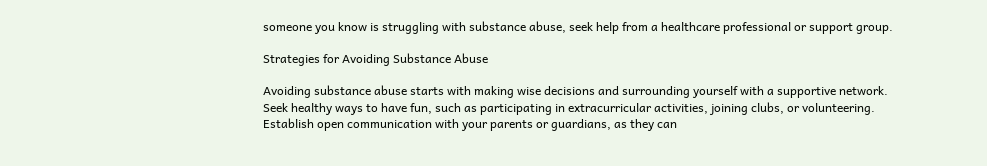someone you know is struggling with substance abuse, seek help from a healthcare professional or support group.

Strategies for Avoiding Substance Abuse

Avoiding substance abuse starts with making wise decisions and surrounding yourself with a supportive network. Seek healthy ways to have fun, such as participating in extracurricular activities, joining clubs, or volunteering. Establish open communication with your parents or guardians, as they can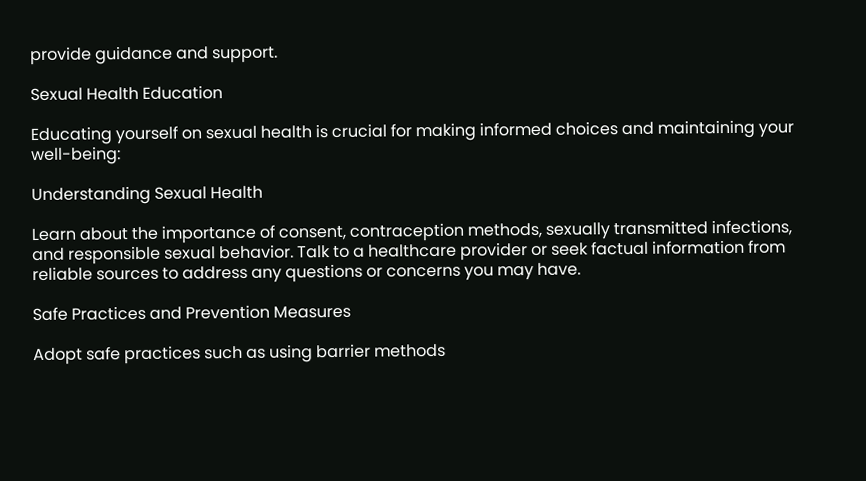provide guidance and support.

Sexual Health Education

Educating yourself on sexual health is crucial for making informed choices and maintaining your well-being:

Understanding Sexual Health

Learn about the importance of consent, contraception methods, sexually transmitted infections, and responsible sexual behavior. Talk to a healthcare provider or seek factual information from reliable sources to address any questions or concerns you may have.

Safe Practices and Prevention Measures

Adopt safe practices such as using barrier methods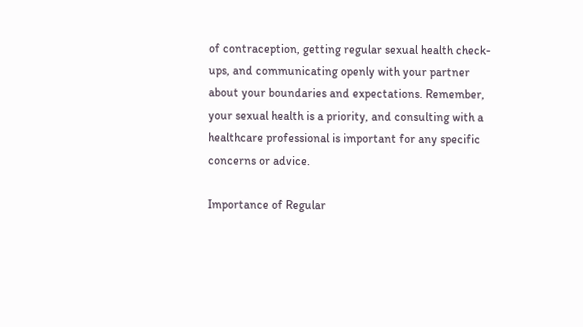of contraception, getting regular sexual health check-ups, and communicating openly with your partner about your boundaries and expectations. Remember, your sexual health is a priority, and consulting with a healthcare professional is important for any specific concerns or advice.

Importance of Regular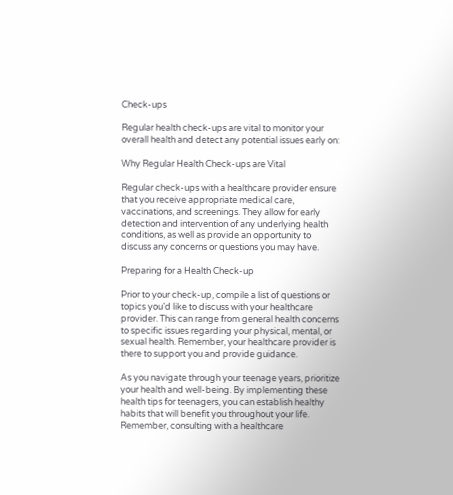Check-ups

Regular health check-ups are vital to monitor your overall health and detect any potential issues early on:

Why Regular Health Check-ups are Vital

Regular check-ups with a healthcare provider ensure that you receive appropriate medical care, vaccinations, and screenings. They allow for early detection and intervention of any underlying health conditions, as well as provide an opportunity to discuss any concerns or questions you may have.

Preparing for a Health Check-up

Prior to your check-up, compile a list of questions or topics you’d like to discuss with your healthcare provider. This can range from general health concerns to specific issues regarding your physical, mental, or sexual health. Remember, your healthcare provider is there to support you and provide guidance.

As you navigate through your teenage years, prioritize your health and well-being. By implementing these health tips for teenagers, you can establish healthy habits that will benefit you throughout your life. Remember, consulting with a healthcare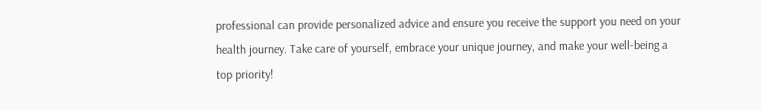professional can provide personalized advice and ensure you receive the support you need on your health journey. Take care of yourself, embrace your unique journey, and make your well-being a top priority!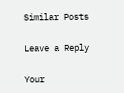Similar Posts

Leave a Reply

Your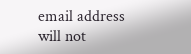email address will not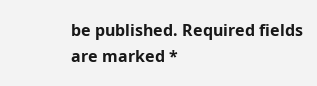be published. Required fields are marked *